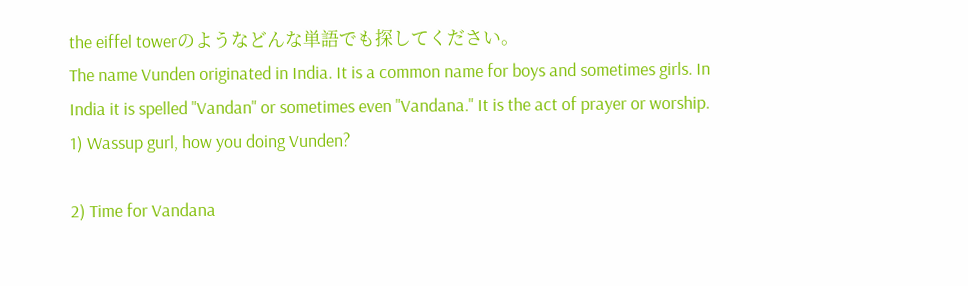the eiffel towerのようなどんな単語でも探してください。
The name Vunden originated in India. It is a common name for boys and sometimes girls. In India it is spelled "Vandan" or sometimes even "Vandana." It is the act of prayer or worship.
1) Wassup gurl, how you doing Vunden?

2) Time for Vandana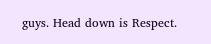guys. Head down is Respect.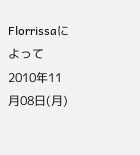Florrissaによって 2010年11月08日(月)